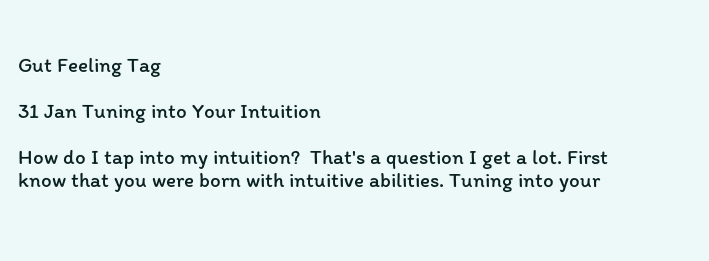Gut Feeling Tag

31 Jan Tuning into Your Intuition

How do I tap into my intuition?  That's a question I get a lot. First know that you were born with intuitive abilities. Tuning into your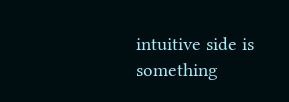intuitive side is something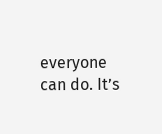everyone can do. It’s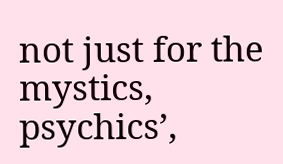not just for the mystics, psychics’,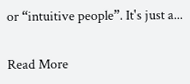or “intuitive people”. It's just a...

Read More